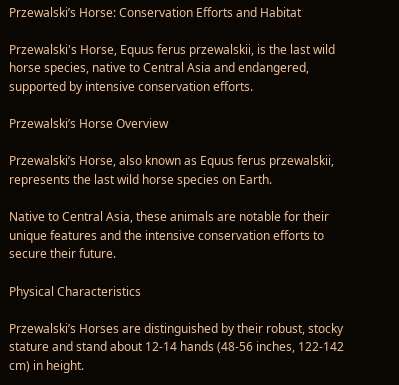Przewalski’s Horse: Conservation Efforts and Habitat

Przewalski's Horse, Equus ferus przewalskii, is the last wild horse species, native to Central Asia and endangered, supported by intensive conservation efforts.

Przewalski’s Horse Overview

Przewalski’s Horse, also known as Equus ferus przewalskii, represents the last wild horse species on Earth.

Native to Central Asia, these animals are notable for their unique features and the intensive conservation efforts to secure their future.

Physical Characteristics

Przewalski’s Horses are distinguished by their robust, stocky stature and stand about 12-14 hands (48-56 inches, 122-142 cm) in height.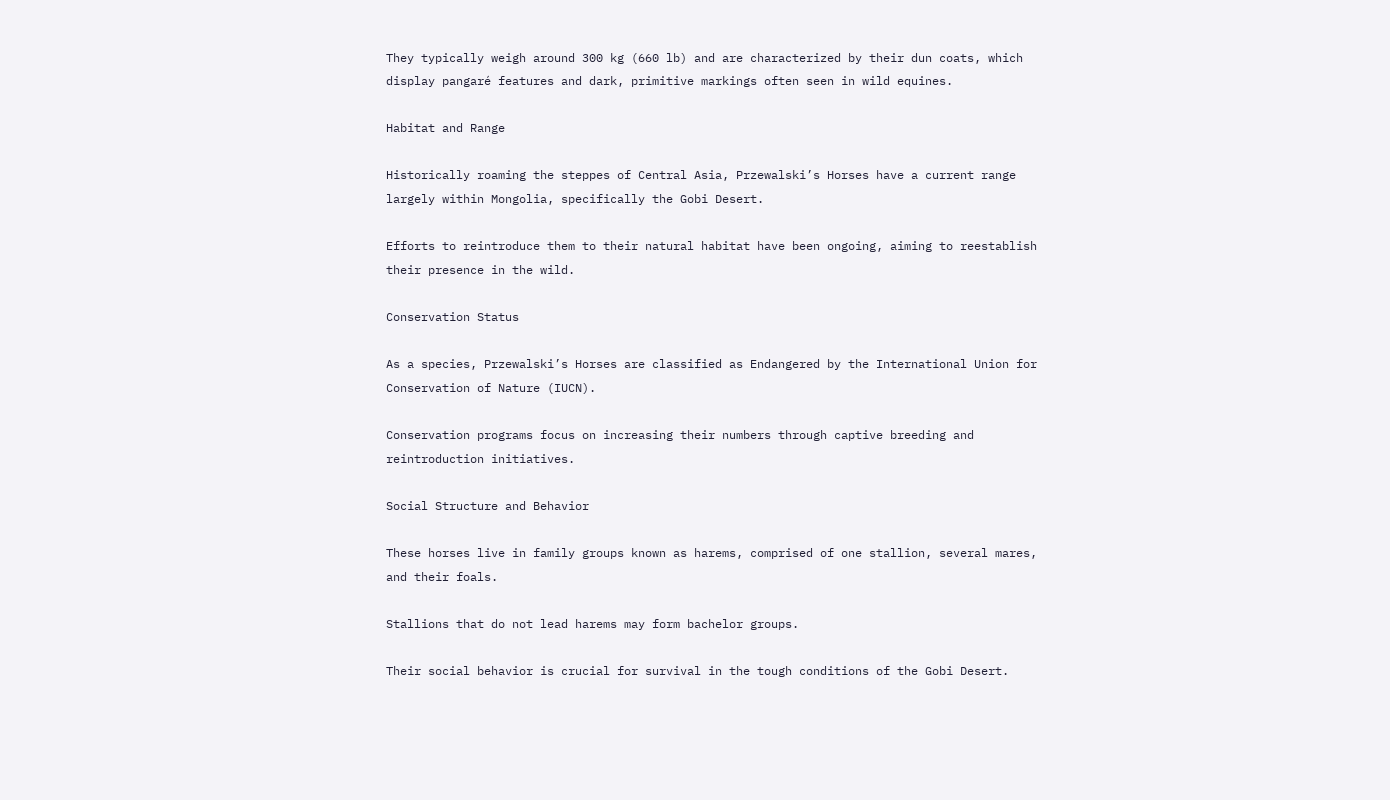They typically weigh around 300 kg (660 lb) and are characterized by their dun coats, which display pangaré features and dark, primitive markings often seen in wild equines.

Habitat and Range

Historically roaming the steppes of Central Asia, Przewalski’s Horses have a current range largely within Mongolia, specifically the Gobi Desert.

Efforts to reintroduce them to their natural habitat have been ongoing, aiming to reestablish their presence in the wild.

Conservation Status

As a species, Przewalski’s Horses are classified as Endangered by the International Union for Conservation of Nature (IUCN).

Conservation programs focus on increasing their numbers through captive breeding and reintroduction initiatives.

Social Structure and Behavior

These horses live in family groups known as harems, comprised of one stallion, several mares, and their foals.

Stallions that do not lead harems may form bachelor groups.

Their social behavior is crucial for survival in the tough conditions of the Gobi Desert.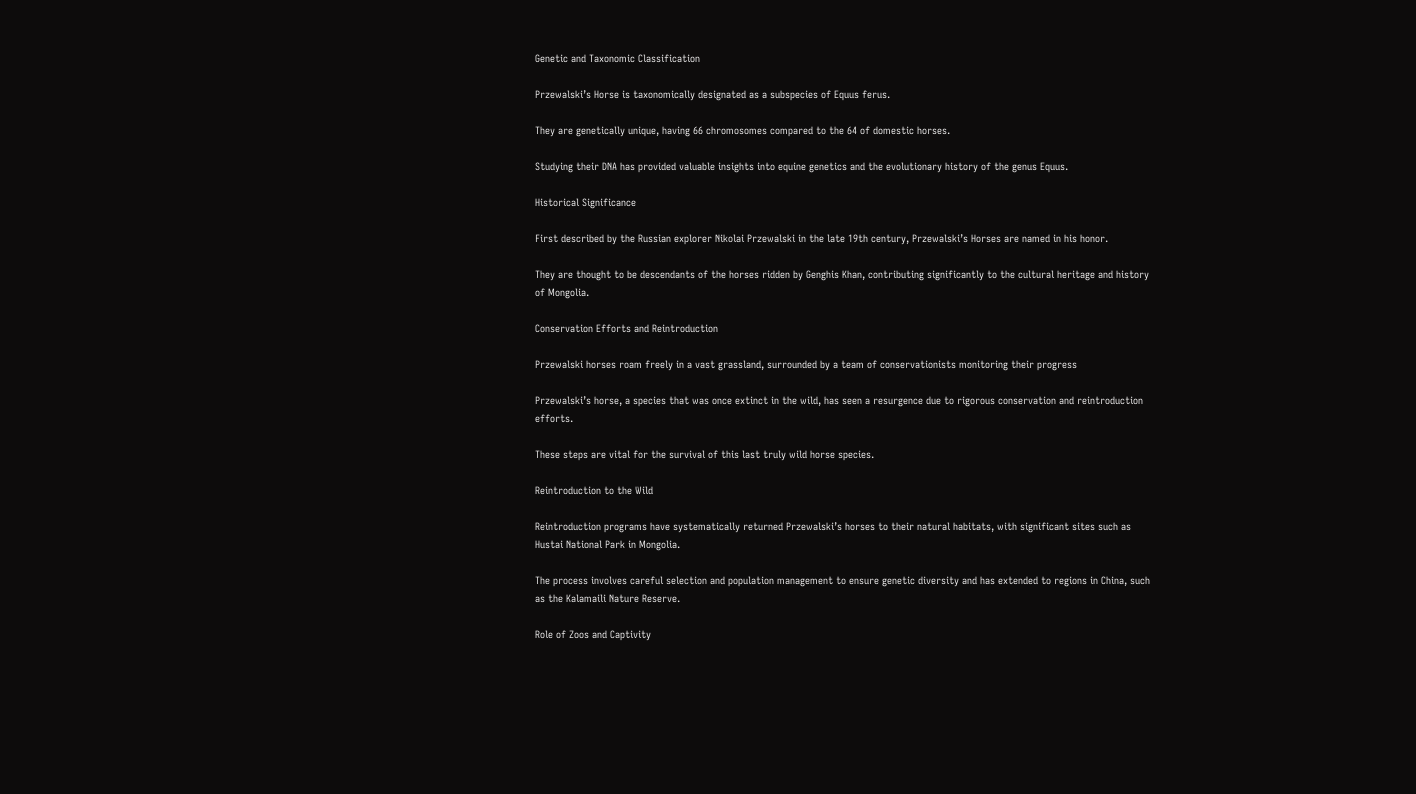Genetic and Taxonomic Classification

Przewalski’s Horse is taxonomically designated as a subspecies of Equus ferus.

They are genetically unique, having 66 chromosomes compared to the 64 of domestic horses.

Studying their DNA has provided valuable insights into equine genetics and the evolutionary history of the genus Equus.

Historical Significance

First described by the Russian explorer Nikolai Przewalski in the late 19th century, Przewalski’s Horses are named in his honor.

They are thought to be descendants of the horses ridden by Genghis Khan, contributing significantly to the cultural heritage and history of Mongolia.

Conservation Efforts and Reintroduction

Przewalski horses roam freely in a vast grassland, surrounded by a team of conservationists monitoring their progress

Przewalski’s horse, a species that was once extinct in the wild, has seen a resurgence due to rigorous conservation and reintroduction efforts.

These steps are vital for the survival of this last truly wild horse species.

Reintroduction to the Wild

Reintroduction programs have systematically returned Przewalski’s horses to their natural habitats, with significant sites such as Hustai National Park in Mongolia.

The process involves careful selection and population management to ensure genetic diversity and has extended to regions in China, such as the Kalamaili Nature Reserve.

Role of Zoos and Captivity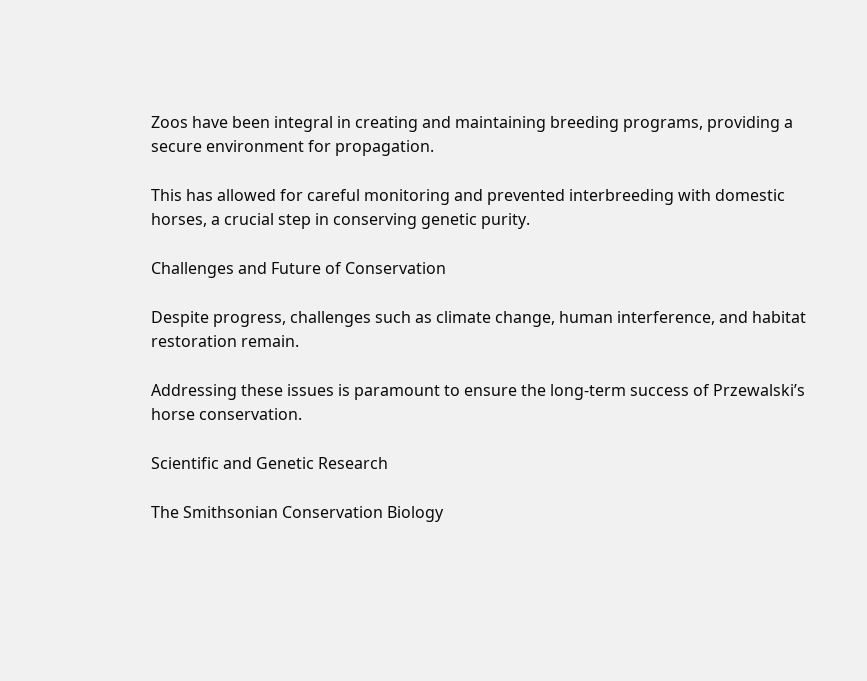Zoos have been integral in creating and maintaining breeding programs, providing a secure environment for propagation.

This has allowed for careful monitoring and prevented interbreeding with domestic horses, a crucial step in conserving genetic purity.

Challenges and Future of Conservation

Despite progress, challenges such as climate change, human interference, and habitat restoration remain.

Addressing these issues is paramount to ensure the long-term success of Przewalski’s horse conservation.

Scientific and Genetic Research

The Smithsonian Conservation Biology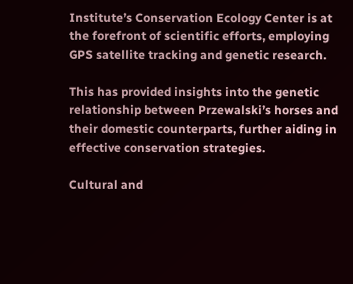Institute’s Conservation Ecology Center is at the forefront of scientific efforts, employing GPS satellite tracking and genetic research.

This has provided insights into the genetic relationship between Przewalski’s horses and their domestic counterparts, further aiding in effective conservation strategies.

Cultural and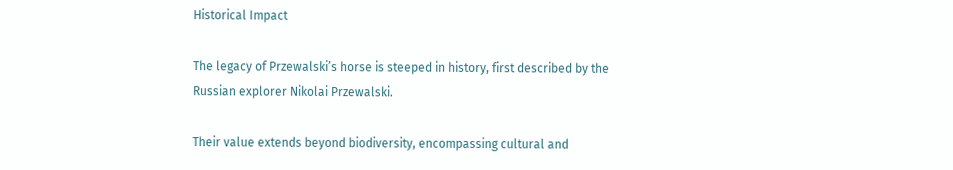Historical Impact

The legacy of Przewalski’s horse is steeped in history, first described by the Russian explorer Nikolai Przewalski.

Their value extends beyond biodiversity, encompassing cultural and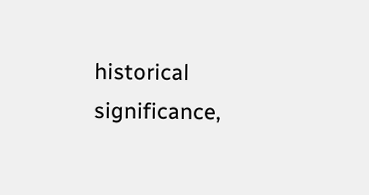historical significance,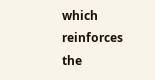which reinforces the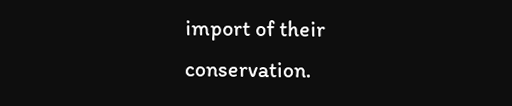import of their conservation.